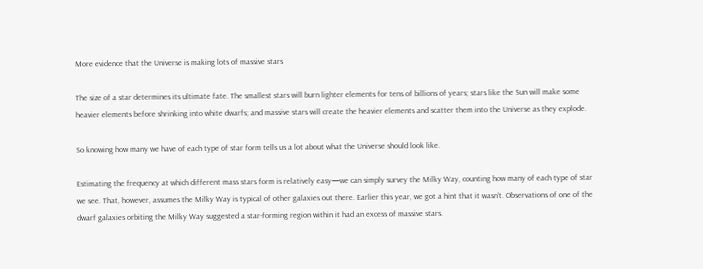More evidence that the Universe is making lots of massive stars

The size of a star determines its ultimate fate. The smallest stars will burn lighter elements for tens of billions of years; stars like the Sun will make some heavier elements before shrinking into white dwarfs; and massive stars will create the heavier elements and scatter them into the Universe as they explode.

So knowing how many we have of each type of star form tells us a lot about what the Universe should look like.

Estimating the frequency at which different mass stars form is relatively easy—we can simply survey the Milky Way, counting how many of each type of star we see. That, however, assumes the Milky Way is typical of other galaxies out there. Earlier this year, we got a hint that it wasn’t. Observations of one of the dwarf galaxies orbiting the Milky Way suggested a star-forming region within it had an excess of massive stars.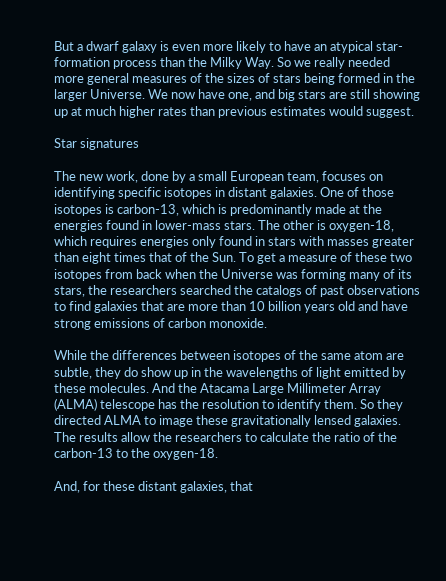But a dwarf galaxy is even more likely to have an atypical star-formation process than the Milky Way. So we really needed more general measures of the sizes of stars being formed in the larger Universe. We now have one, and big stars are still showing up at much higher rates than previous estimates would suggest.

Star signatures

The new work, done by a small European team, focuses on identifying specific isotopes in distant galaxies. One of those isotopes is carbon-13, which is predominantly made at the energies found in lower-mass stars. The other is oxygen-18, which requires energies only found in stars with masses greater than eight times that of the Sun. To get a measure of these two isotopes from back when the Universe was forming many of its stars, the researchers searched the catalogs of past observations to find galaxies that are more than 10 billion years old and have strong emissions of carbon monoxide.

While the differences between isotopes of the same atom are subtle, they do show up in the wavelengths of light emitted by these molecules. And the Atacama Large Millimeter Array (ALMA) telescope has the resolution to identify them. So they directed ALMA to image these gravitationally lensed galaxies. The results allow the researchers to calculate the ratio of the carbon-13 to the oxygen-18.

And, for these distant galaxies, that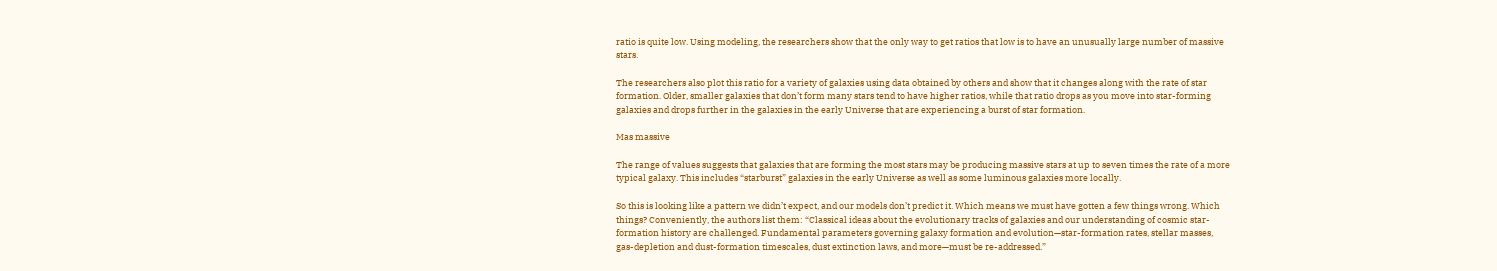ratio is quite low. Using modeling, the researchers show that the only way to get ratios that low is to have an unusually large number of massive stars.

The researchers also plot this ratio for a variety of galaxies using data obtained by others and show that it changes along with the rate of star formation. Older, smaller galaxies that don’t form many stars tend to have higher ratios, while that ratio drops as you move into star-forming galaxies and drops further in the galaxies in the early Universe that are experiencing a burst of star formation.

Mas massive

The range of values suggests that galaxies that are forming the most stars may be producing massive stars at up to seven times the rate of a more typical galaxy. This includes “starburst” galaxies in the early Universe as well as some luminous galaxies more locally.

So this is looking like a pattern we didn’t expect, and our models don’t predict it. Which means we must have gotten a few things wrong. Which things? Conveniently, the authors list them: “Classical ideas about the evolutionary tracks of galaxies and our understanding of cosmic star-formation history are challenged. Fundamental parameters governing galaxy formation and evolution—star-formation rates, stellar masses, gas-depletion and dust-formation timescales, dust extinction laws, and more—must be re-addressed.”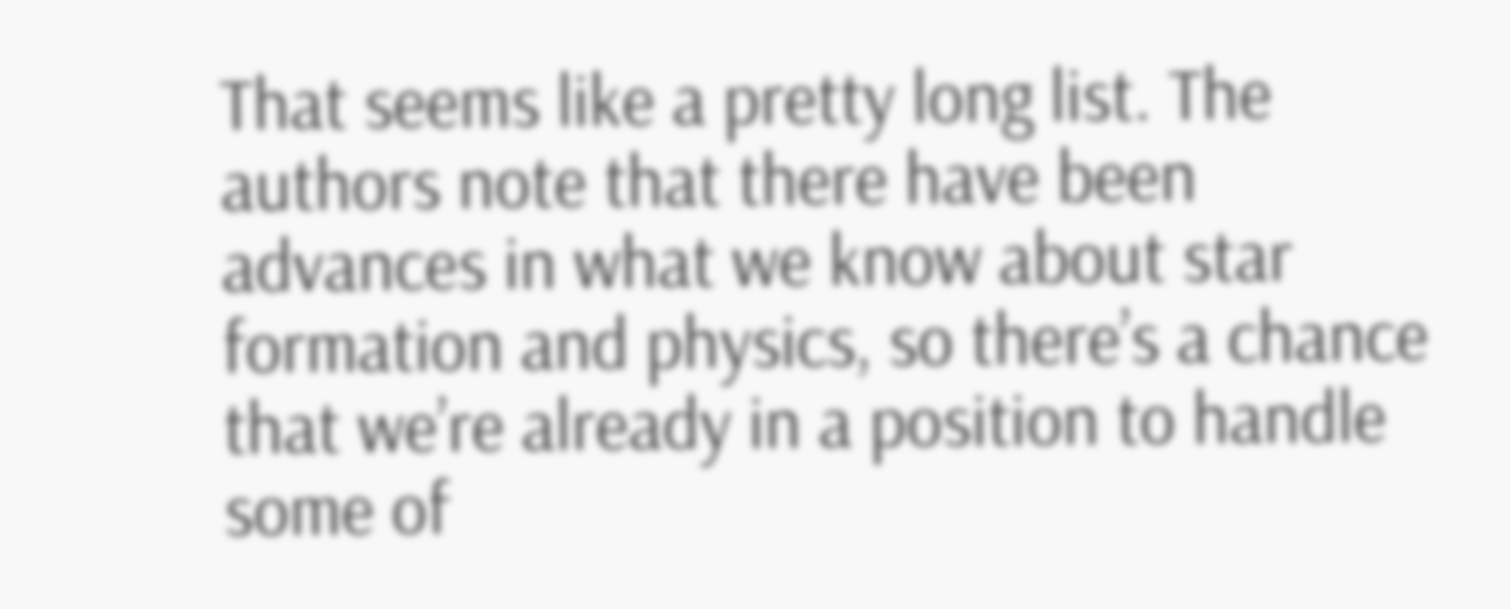That seems like a pretty long list. The authors note that there have been advances in what we know about star formation and physics, so there’s a chance that we’re already in a position to handle some of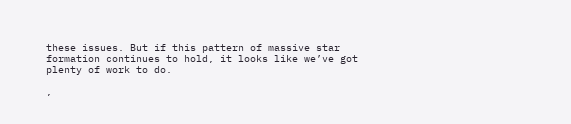these issues. But if this pattern of massive star formation continues to hold, it looks like we’ve got plenty of work to do.

,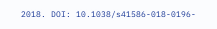2018. DOI: 10.1038/s41586-018-0196-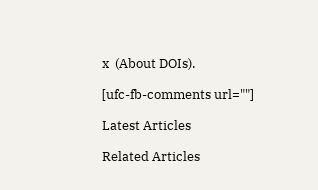x  (About DOIs).

[ufc-fb-comments url=""]

Latest Articles

Related Articles